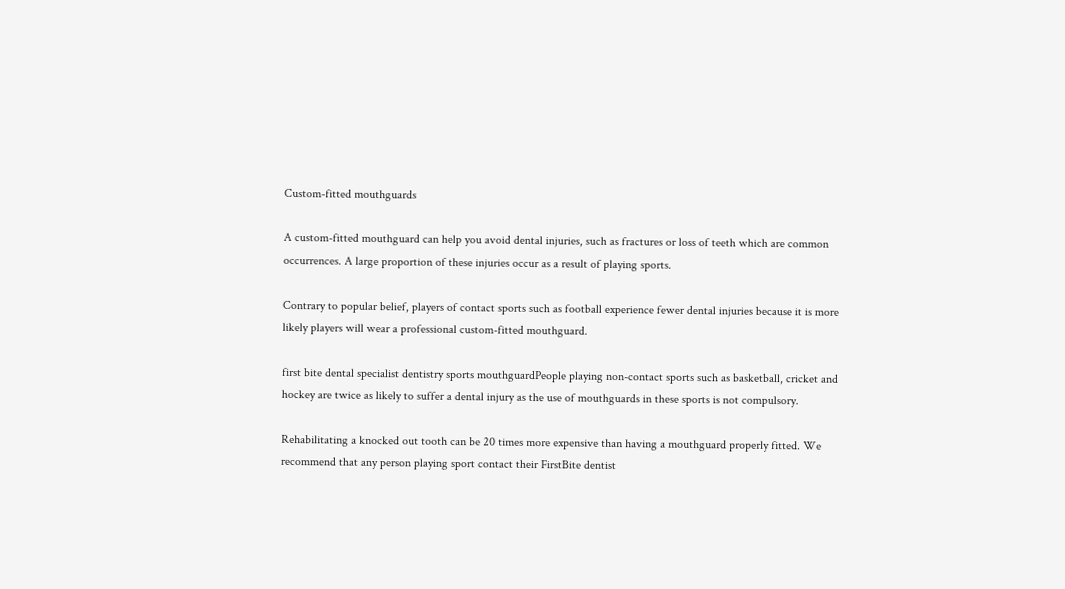Custom-fitted mouthguards

A custom-fitted mouthguard can help you avoid dental injuries, such as fractures or loss of teeth which are common occurrences. A large proportion of these injuries occur as a result of playing sports.

Contrary to popular belief, players of contact sports such as football experience fewer dental injuries because it is more likely players will wear a professional custom-fitted mouthguard.

first bite dental specialist dentistry sports mouthguardPeople playing non-contact sports such as basketball, cricket and hockey are twice as likely to suffer a dental injury as the use of mouthguards in these sports is not compulsory.

Rehabilitating a knocked out tooth can be 20 times more expensive than having a mouthguard properly fitted. We recommend that any person playing sport contact their FirstBite dentist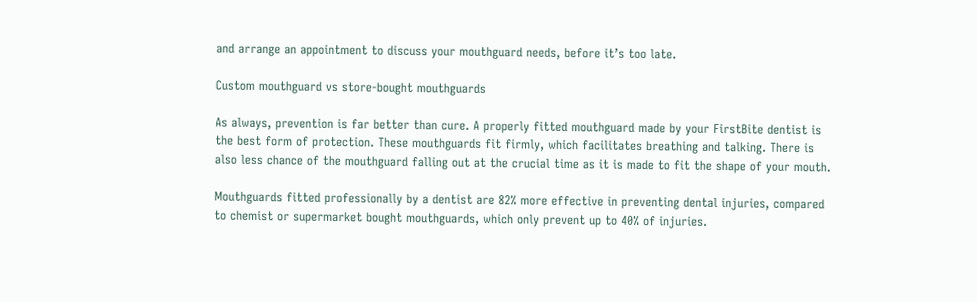and arrange an appointment to discuss your mouthguard needs, before it’s too late.

Custom mouthguard vs store-bought mouthguards

As always, prevention is far better than cure. A properly fitted mouthguard made by your FirstBite dentist is the best form of protection. These mouthguards fit firmly, which facilitates breathing and talking. There is also less chance of the mouthguard falling out at the crucial time as it is made to fit the shape of your mouth.

Mouthguards fitted professionally by a dentist are 82% more effective in preventing dental injuries, compared to chemist or supermarket bought mouthguards, which only prevent up to 40% of injuries.